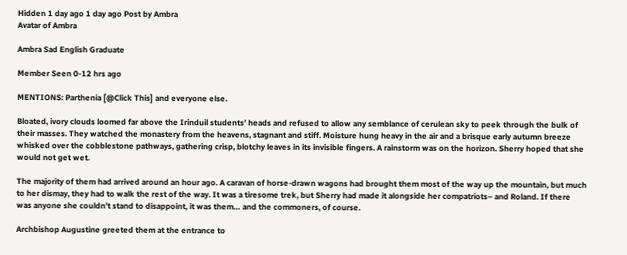Hidden 1 day ago 1 day ago Post by Ambra
Avatar of Ambra

Ambra Sad English Graduate

Member Seen 0-12 hrs ago

MENTIONS: Parthenia [@Click This] and everyone else.

Bloated, ivory clouds loomed far above the Irinduil students’ heads and refused to allow any semblance of cerulean sky to peek through the bulk of their masses. They watched the monastery from the heavens, stagnant and stiff. Moisture hung heavy in the air and a brisque early autumn breeze whisked over the cobblestone pathways, gathering crisp, blotchy leaves in its invisible fingers. A rainstorm was on the horizon. Sherry hoped that she would not get wet.

The majority of them had arrived around an hour ago. A caravan of horse-drawn wagons had brought them most of the way up the mountain, but much to her dismay, they had to walk the rest of the way. It was a tiresome trek, but Sherry had made it alongside her compatriots– and Roland. If there was anyone she couldn’t stand to disappoint, it was them… and the commoners, of course.

Archbishop Augustine greeted them at the entrance to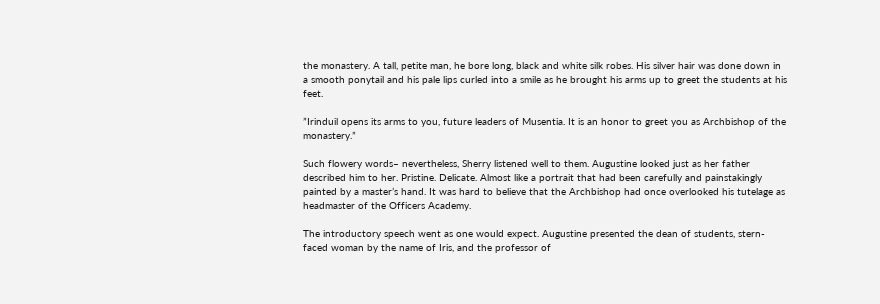the monastery. A tall, petite man, he bore long, black and white silk robes. His silver hair was done down in a smooth ponytail and his pale lips curled into a smile as he brought his arms up to greet the students at his feet.

”Irinduil opens its arms to you, future leaders of Musentia. It is an honor to greet you as Archbishop of the monastery.”

Such flowery words– nevertheless, Sherry listened well to them. Augustine looked just as her father described him to her. Pristine. Delicate. Almost like a portrait that had been carefully and painstakingly painted by a master’s hand. It was hard to believe that the Archbishop had once overlooked his tutelage as headmaster of the Officers Academy.

The introductory speech went as one would expect. Augustine presented the dean of students, stern-faced woman by the name of Iris, and the professor of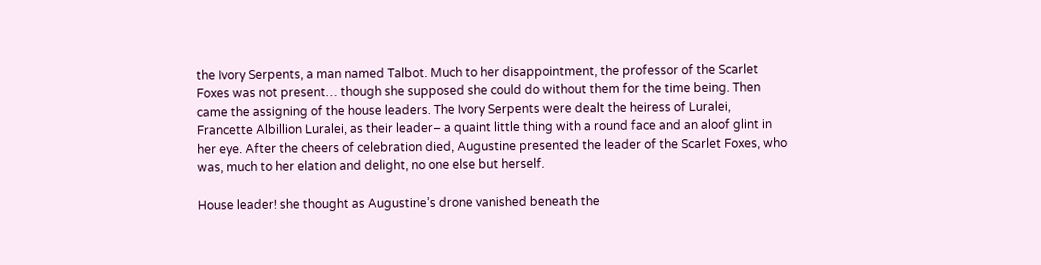the Ivory Serpents, a man named Talbot. Much to her disappointment, the professor of the Scarlet Foxes was not present… though she supposed she could do without them for the time being. Then came the assigning of the house leaders. The Ivory Serpents were dealt the heiress of Luralei, Francette Albillion Luralei, as their leader– a quaint little thing with a round face and an aloof glint in her eye. After the cheers of celebration died, Augustine presented the leader of the Scarlet Foxes, who was, much to her elation and delight, no one else but herself.

House leader! she thought as Augustine’s drone vanished beneath the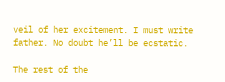veil of her excitement. I must write father. No doubt he’ll be ecstatic.

The rest of the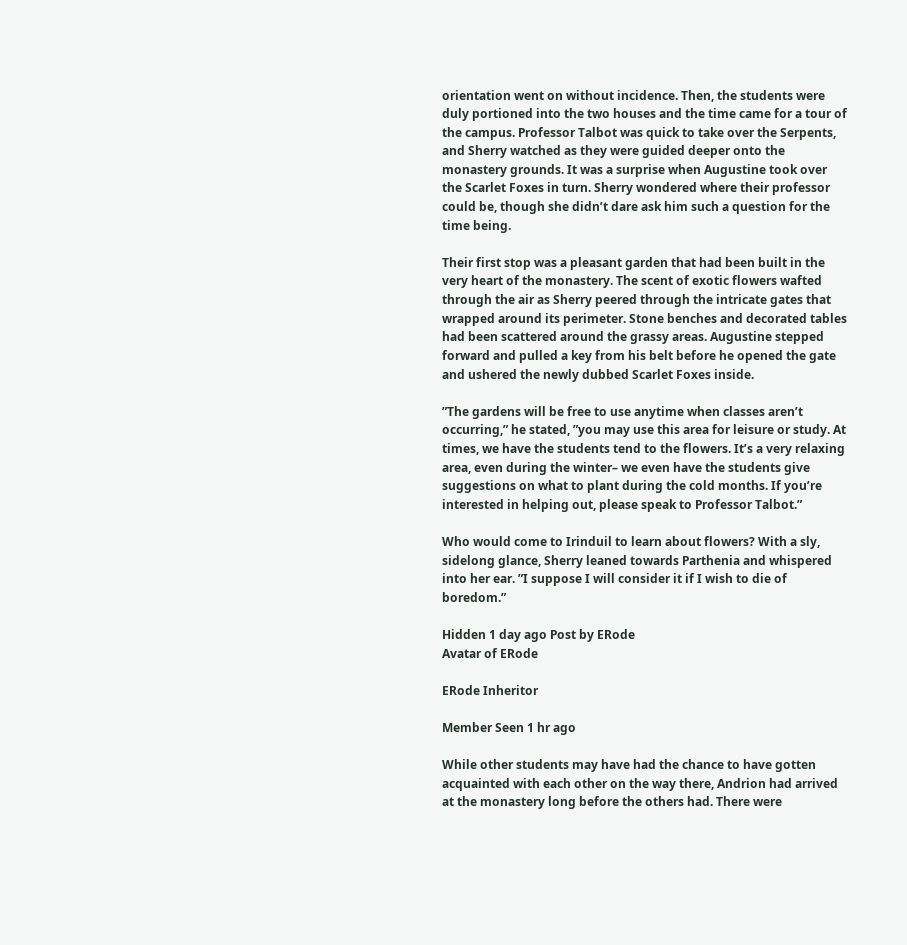orientation went on without incidence. Then, the students were duly portioned into the two houses and the time came for a tour of the campus. Professor Talbot was quick to take over the Serpents, and Sherry watched as they were guided deeper onto the monastery grounds. It was a surprise when Augustine took over the Scarlet Foxes in turn. Sherry wondered where their professor could be, though she didn’t dare ask him such a question for the time being.

Their first stop was a pleasant garden that had been built in the very heart of the monastery. The scent of exotic flowers wafted through the air as Sherry peered through the intricate gates that wrapped around its perimeter. Stone benches and decorated tables had been scattered around the grassy areas. Augustine stepped forward and pulled a key from his belt before he opened the gate and ushered the newly dubbed Scarlet Foxes inside.

”The gardens will be free to use anytime when classes aren’t occurring,” he stated, ”you may use this area for leisure or study. At times, we have the students tend to the flowers. It’s a very relaxing area, even during the winter– we even have the students give suggestions on what to plant during the cold months. If you’re interested in helping out, please speak to Professor Talbot.”

Who would come to Irinduil to learn about flowers? With a sly, sidelong glance, Sherry leaned towards Parthenia and whispered into her ear. ”I suppose I will consider it if I wish to die of boredom.”

Hidden 1 day ago Post by ERode
Avatar of ERode

ERode Inheritor

Member Seen 1 hr ago

While other students may have had the chance to have gotten acquainted with each other on the way there, Andrion had arrived at the monastery long before the others had. There were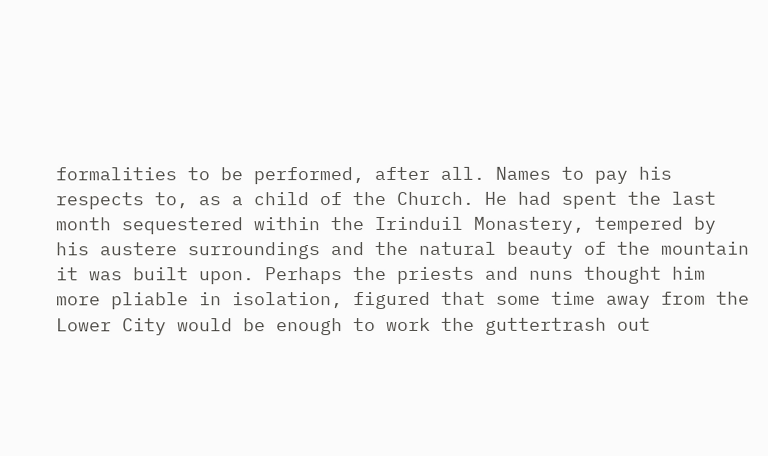formalities to be performed, after all. Names to pay his respects to, as a child of the Church. He had spent the last month sequestered within the Irinduil Monastery, tempered by his austere surroundings and the natural beauty of the mountain it was built upon. Perhaps the priests and nuns thought him more pliable in isolation, figured that some time away from the Lower City would be enough to work the guttertrash out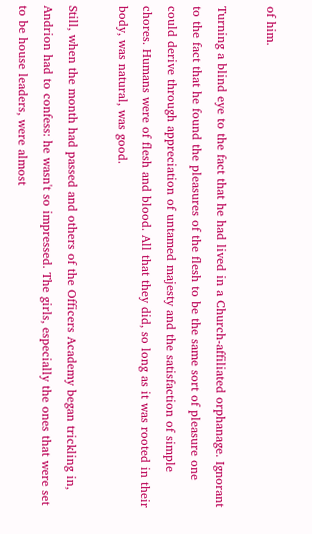of him.

Turning a blind eye to the fact that he had lived in a Church-affiliated orphanage. Ignorant to the fact that he found the pleasures of the flesh to be the same sort of pleasure one could derive through appreciation of untamed majesty and the satisfaction of simple chores. Humans were of flesh and blood. All that they did, so long as it was rooted in their body, was natural, was good.

Still, when the month had passed and others of the Officers Academy began trickling in, Andrion had to confess: he wasn't so impressed. The girls, especially the ones that were set to be house leaders, were almost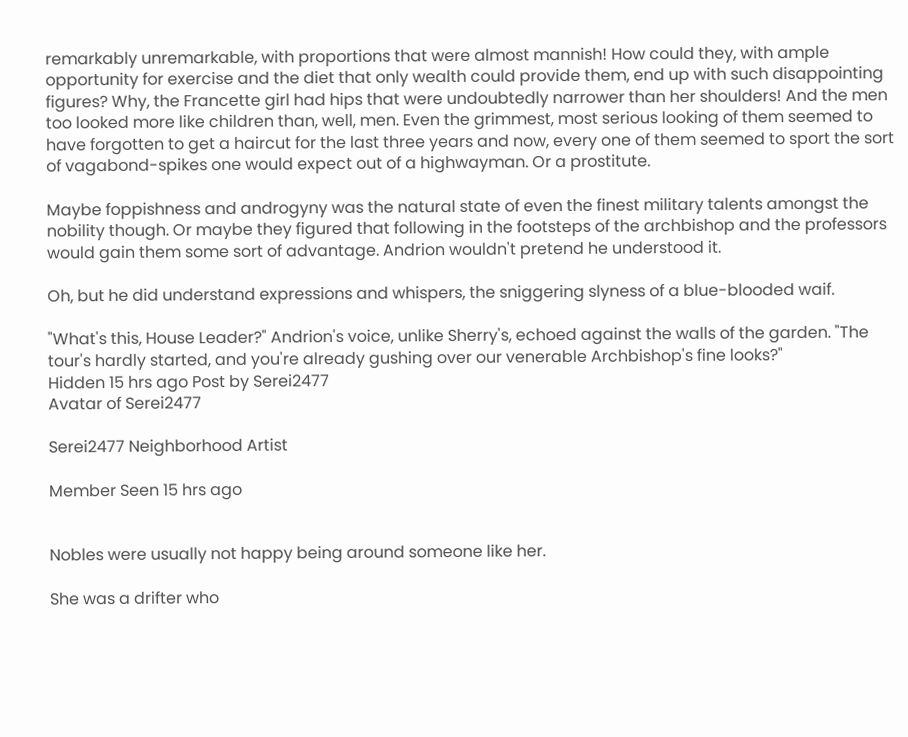remarkably unremarkable, with proportions that were almost mannish! How could they, with ample opportunity for exercise and the diet that only wealth could provide them, end up with such disappointing figures? Why, the Francette girl had hips that were undoubtedly narrower than her shoulders! And the men too looked more like children than, well, men. Even the grimmest, most serious looking of them seemed to have forgotten to get a haircut for the last three years and now, every one of them seemed to sport the sort of vagabond-spikes one would expect out of a highwayman. Or a prostitute.

Maybe foppishness and androgyny was the natural state of even the finest military talents amongst the nobility though. Or maybe they figured that following in the footsteps of the archbishop and the professors would gain them some sort of advantage. Andrion wouldn't pretend he understood it.

Oh, but he did understand expressions and whispers, the sniggering slyness of a blue-blooded waif.

"What's this, House Leader?" Andrion's voice, unlike Sherry's, echoed against the walls of the garden. "The tour's hardly started, and you're already gushing over our venerable Archbishop's fine looks?"
Hidden 15 hrs ago Post by Serei2477
Avatar of Serei2477

Serei2477 Neighborhood Artist

Member Seen 15 hrs ago


Nobles were usually not happy being around someone like her.

She was a drifter who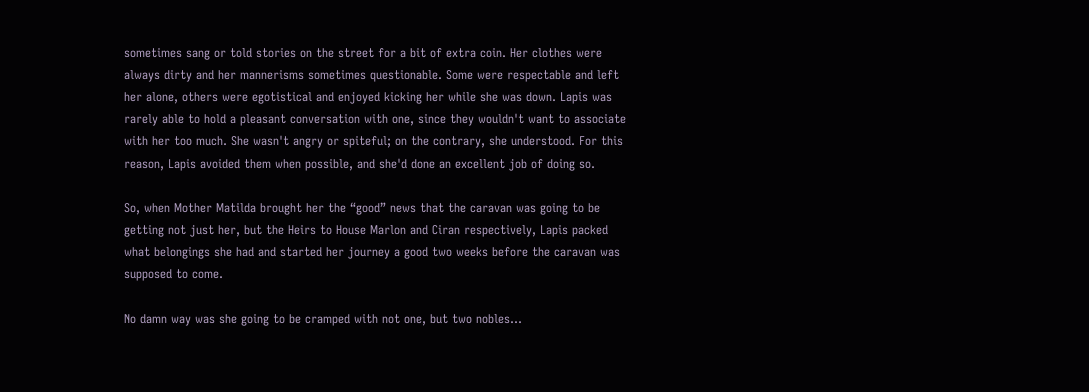sometimes sang or told stories on the street for a bit of extra coin. Her clothes were always dirty and her mannerisms sometimes questionable. Some were respectable and left her alone, others were egotistical and enjoyed kicking her while she was down. Lapis was rarely able to hold a pleasant conversation with one, since they wouldn't want to associate with her too much. She wasn't angry or spiteful; on the contrary, she understood. For this reason, Lapis avoided them when possible, and she'd done an excellent job of doing so.

So, when Mother Matilda brought her the “good” news that the caravan was going to be getting not just her, but the Heirs to House Marlon and Ciran respectively, Lapis packed what belongings she had and started her journey a good two weeks before the caravan was supposed to come.

No damn way was she going to be cramped with not one, but two nobles…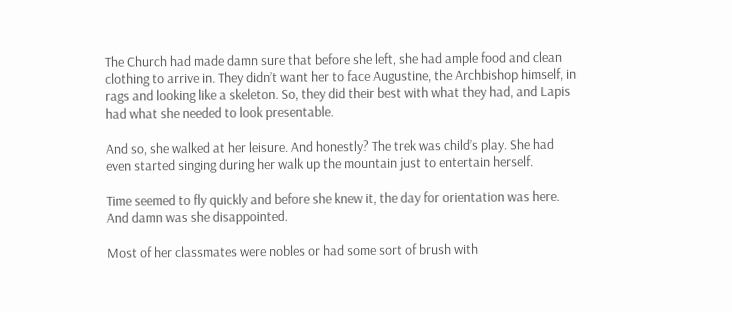The Church had made damn sure that before she left, she had ample food and clean clothing to arrive in. They didn’t want her to face Augustine, the Archbishop himself, in rags and looking like a skeleton. So, they did their best with what they had, and Lapis had what she needed to look presentable.

And so, she walked at her leisure. And honestly? The trek was child’s play. She had even started singing during her walk up the mountain just to entertain herself.

Time seemed to fly quickly and before she knew it, the day for orientation was here.
And damn was she disappointed.

Most of her classmates were nobles or had some sort of brush with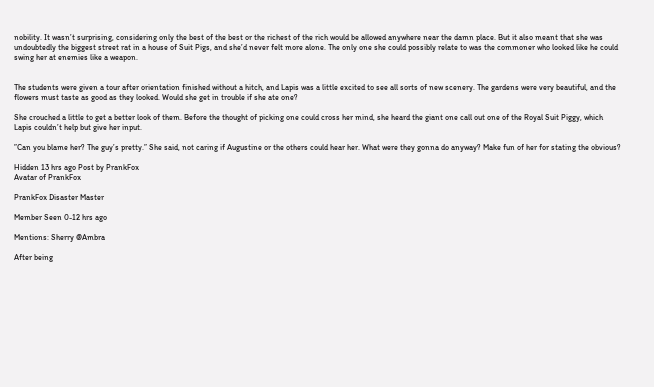nobility. It wasn’t surprising, considering only the best of the best or the richest of the rich would be allowed anywhere near the damn place. But it also meant that she was undoubtedly the biggest street rat in a house of Suit Pigs, and she’d never felt more alone. The only one she could possibly relate to was the commoner who looked like he could swing her at enemies like a weapon.


The students were given a tour after orientation finished without a hitch, and Lapis was a little excited to see all sorts of new scenery. The gardens were very beautiful, and the flowers must taste as good as they looked. Would she get in trouble if she ate one?

She crouched a little to get a better look of them. Before the thought of picking one could cross her mind, she heard the giant one call out one of the Royal Suit Piggy, which Lapis couldn’t help but give her input.

”Can you blame her? The guy’s pretty.” She said, not caring if Augustine or the others could hear her. What were they gonna do anyway? Make fun of her for stating the obvious?

Hidden 13 hrs ago Post by PrankFox
Avatar of PrankFox

PrankFox Disaster Master

Member Seen 0-12 hrs ago

Mentions: Sherry @Ambra

After being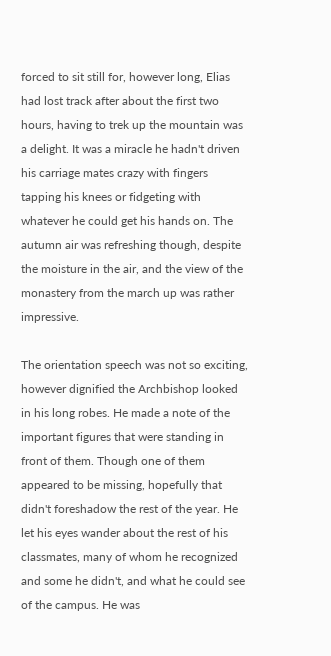forced to sit still for, however long, Elias had lost track after about the first two hours, having to trek up the mountain was a delight. It was a miracle he hadn't driven his carriage mates crazy with fingers tapping his knees or fidgeting with whatever he could get his hands on. The autumn air was refreshing though, despite the moisture in the air, and the view of the monastery from the march up was rather impressive.

The orientation speech was not so exciting, however dignified the Archbishop looked in his long robes. He made a note of the important figures that were standing in front of them. Though one of them appeared to be missing, hopefully that didn't foreshadow the rest of the year. He let his eyes wander about the rest of his classmates, many of whom he recognized and some he didn't, and what he could see of the campus. He was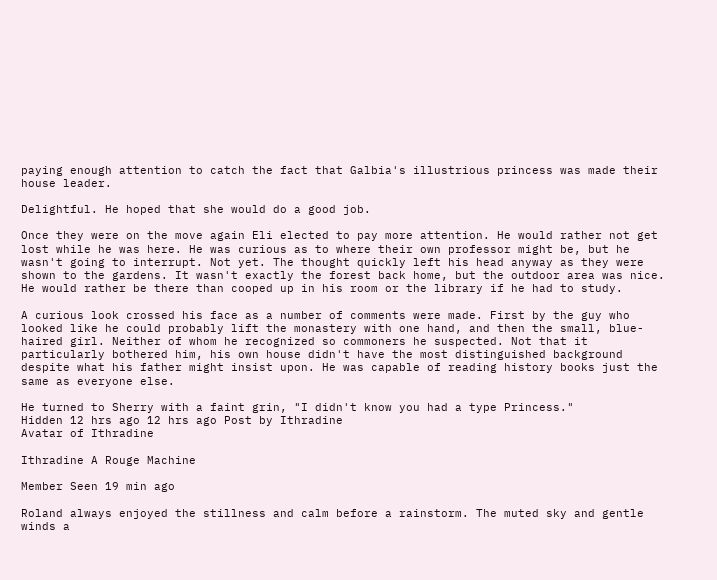paying enough attention to catch the fact that Galbia's illustrious princess was made their house leader.

Delightful. He hoped that she would do a good job.

Once they were on the move again Eli elected to pay more attention. He would rather not get lost while he was here. He was curious as to where their own professor might be, but he wasn't going to interrupt. Not yet. The thought quickly left his head anyway as they were shown to the gardens. It wasn't exactly the forest back home, but the outdoor area was nice. He would rather be there than cooped up in his room or the library if he had to study.

A curious look crossed his face as a number of comments were made. First by the guy who looked like he could probably lift the monastery with one hand, and then the small, blue-haired girl. Neither of whom he recognized so commoners he suspected. Not that it particularly bothered him, his own house didn't have the most distinguished background despite what his father might insist upon. He was capable of reading history books just the same as everyone else.

He turned to Sherry with a faint grin, "I didn't know you had a type Princess."
Hidden 12 hrs ago 12 hrs ago Post by Ithradine
Avatar of Ithradine

Ithradine A Rouge Machine

Member Seen 19 min ago

Roland always enjoyed the stillness and calm before a rainstorm. The muted sky and gentle winds a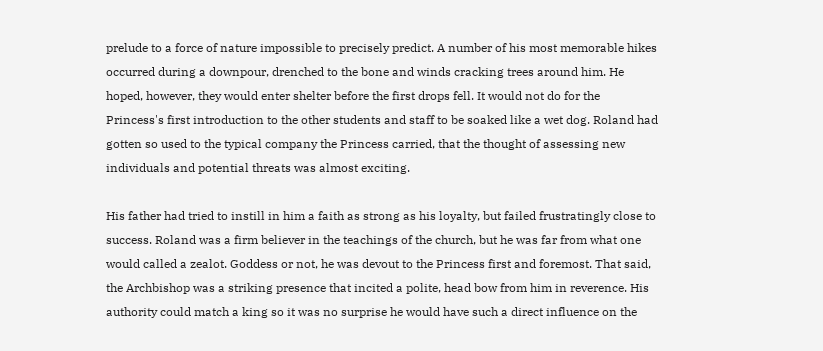prelude to a force of nature impossible to precisely predict. A number of his most memorable hikes occurred during a downpour, drenched to the bone and winds cracking trees around him. He hoped, however, they would enter shelter before the first drops fell. It would not do for the Princess's first introduction to the other students and staff to be soaked like a wet dog. Roland had gotten so used to the typical company the Princess carried, that the thought of assessing new individuals and potential threats was almost exciting.

His father had tried to instill in him a faith as strong as his loyalty, but failed frustratingly close to success. Roland was a firm believer in the teachings of the church, but he was far from what one would called a zealot. Goddess or not, he was devout to the Princess first and foremost. That said, the Archbishop was a striking presence that incited a polite, head bow from him in reverence. His authority could match a king so it was no surprise he would have such a direct influence on the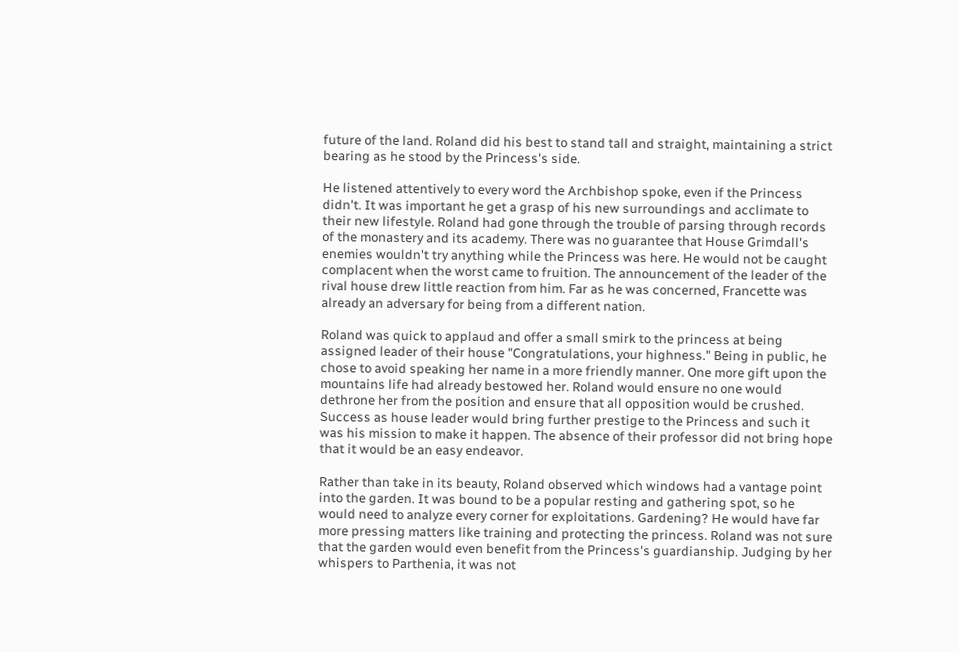future of the land. Roland did his best to stand tall and straight, maintaining a strict bearing as he stood by the Princess's side.

He listened attentively to every word the Archbishop spoke, even if the Princess didn't. It was important he get a grasp of his new surroundings and acclimate to their new lifestyle. Roland had gone through the trouble of parsing through records of the monastery and its academy. There was no guarantee that House Grimdall's enemies wouldn't try anything while the Princess was here. He would not be caught complacent when the worst came to fruition. The announcement of the leader of the rival house drew little reaction from him. Far as he was concerned, Francette was already an adversary for being from a different nation.

Roland was quick to applaud and offer a small smirk to the princess at being assigned leader of their house "Congratulations, your highness." Being in public, he chose to avoid speaking her name in a more friendly manner. One more gift upon the mountains life had already bestowed her. Roland would ensure no one would dethrone her from the position and ensure that all opposition would be crushed. Success as house leader would bring further prestige to the Princess and such it was his mission to make it happen. The absence of their professor did not bring hope that it would be an easy endeavor.

Rather than take in its beauty, Roland observed which windows had a vantage point into the garden. It was bound to be a popular resting and gathering spot, so he would need to analyze every corner for exploitations. Gardening? He would have far more pressing matters like training and protecting the princess. Roland was not sure that the garden would even benefit from the Princess's guardianship. Judging by her whispers to Parthenia, it was not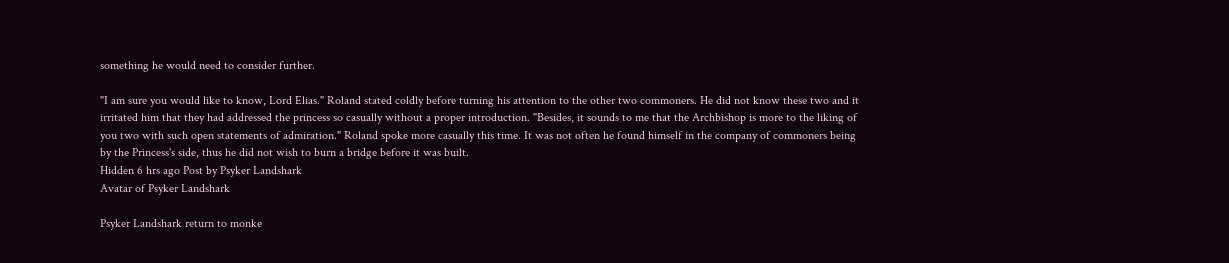something he would need to consider further.

"I am sure you would like to know, Lord Elias." Roland stated coldly before turning his attention to the other two commoners. He did not know these two and it irritated him that they had addressed the princess so casually without a proper introduction. "Besides, it sounds to me that the Archbishop is more to the liking of you two with such open statements of admiration." Roland spoke more casually this time. It was not often he found himself in the company of commoners being by the Princess's side, thus he did not wish to burn a bridge before it was built.
Hidden 6 hrs ago Post by Psyker Landshark
Avatar of Psyker Landshark

Psyker Landshark return to monke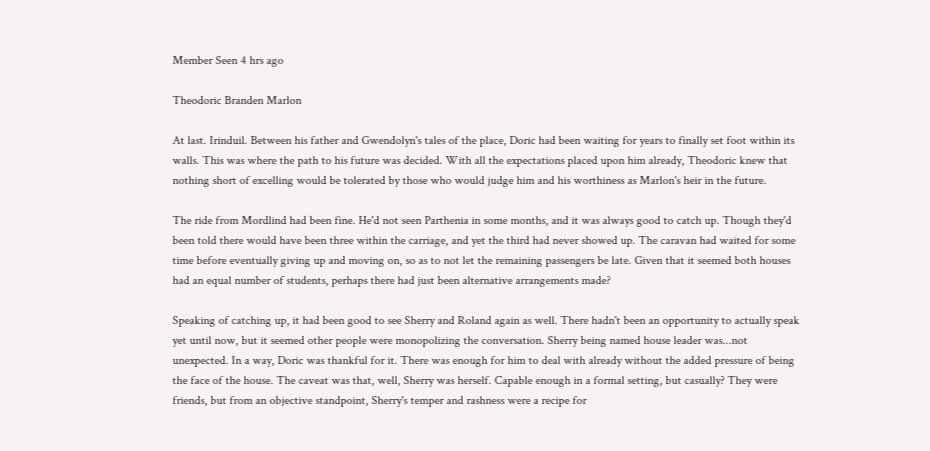Member Seen 4 hrs ago

Theodoric Branden Marlon

At last. Irinduil. Between his father and Gwendolyn's tales of the place, Doric had been waiting for years to finally set foot within its walls. This was where the path to his future was decided. With all the expectations placed upon him already, Theodoric knew that nothing short of excelling would be tolerated by those who would judge him and his worthiness as Marlon's heir in the future.

The ride from Mordlind had been fine. He'd not seen Parthenia in some months, and it was always good to catch up. Though they'd been told there would have been three within the carriage, and yet the third had never showed up. The caravan had waited for some time before eventually giving up and moving on, so as to not let the remaining passengers be late. Given that it seemed both houses had an equal number of students, perhaps there had just been alternative arrangements made?

Speaking of catching up, it had been good to see Sherry and Roland again as well. There hadn't been an opportunity to actually speak yet until now, but it seemed other people were monopolizing the conversation. Sherry being named house leader was...not unexpected. In a way, Doric was thankful for it. There was enough for him to deal with already without the added pressure of being the face of the house. The caveat was that, well, Sherry was herself. Capable enough in a formal setting, but casually? They were friends, but from an objective standpoint, Sherry's temper and rashness were a recipe for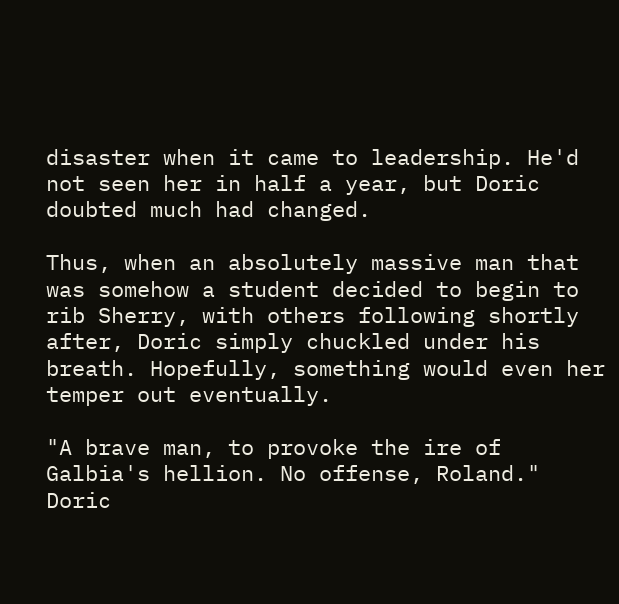disaster when it came to leadership. He'd not seen her in half a year, but Doric doubted much had changed.

Thus, when an absolutely massive man that was somehow a student decided to begin to rib Sherry, with others following shortly after, Doric simply chuckled under his breath. Hopefully, something would even her temper out eventually.

"A brave man, to provoke the ire of Galbia's hellion. No offense, Roland." Doric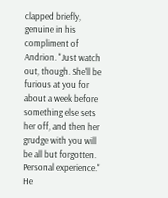clapped briefly, genuine in his compliment of Andrion. "Just watch out, though. She'll be furious at you for about a week before something else sets her off, and then her grudge with you will be all but forgotten. Personal experience." He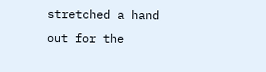stretched a hand out for the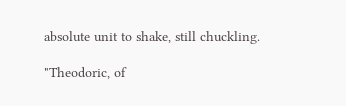absolute unit to shake, still chuckling.

"Theodoric, of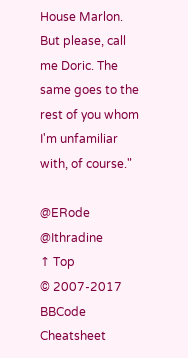House Marlon. But please, call me Doric. The same goes to the rest of you whom I'm unfamiliar with, of course."

@ERode @Ithradine
↑ Top
© 2007-2017
BBCode Cheatsheet